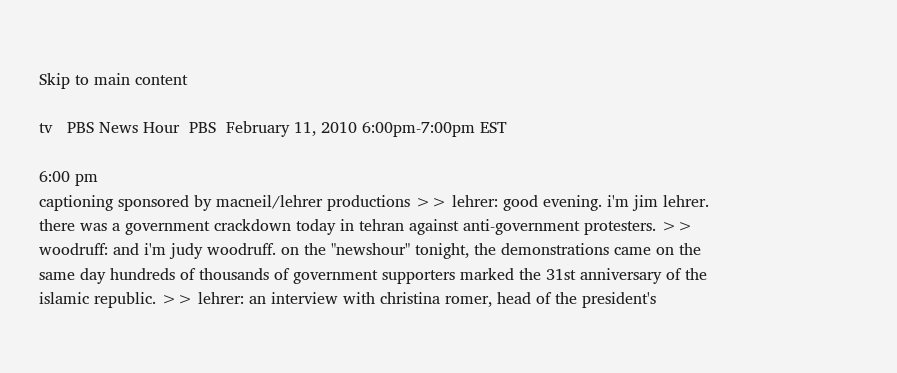Skip to main content

tv   PBS News Hour  PBS  February 11, 2010 6:00pm-7:00pm EST

6:00 pm
captioning sponsored by macneil/lehrer productions >> lehrer: good evening. i'm jim lehrer. there was a government crackdown today in tehran against anti-government protesters. >> woodruff: and i'm judy woodruff. on the "newshour" tonight, the demonstrations came on the same day hundreds of thousands of government supporters marked the 31st anniversary of the islamic republic. >> lehrer: an interview with christina romer, head of the president's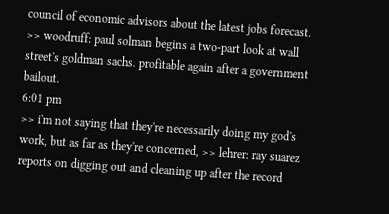council of economic advisors about the latest jobs forecast. >> woodruff: paul solman begins a two-part look at wall street's goldman sachs. profitable again after a government bailout.
6:01 pm
>> i'm not saying that they're necessarily doing my god's work, but as far as they're concerned, >> lehrer: ray suarez reports on digging out and cleaning up after the record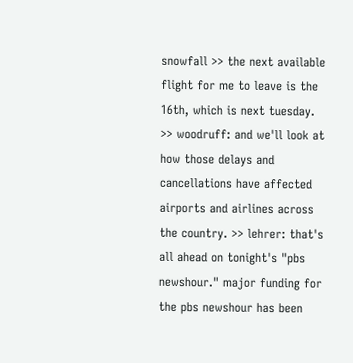snowfall >> the next available flight for me to leave is the 16th, which is next tuesday. >> woodruff: and we'll look at how those delays and cancellations have affected airports and airlines across the country. >> lehrer: that's all ahead on tonight's "pbs newshour." major funding for the pbs newshour has been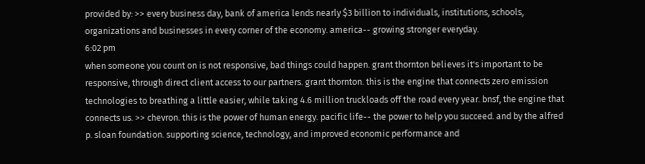provided by: >> every business day, bank of america lends nearly $3 billion to individuals, institutions, schools, organizations and businesses in every corner of the economy. america-- growing stronger everyday.
6:02 pm
when someone you count on is not responsive, bad things could happen. grant thornton believes it's important to be responsive, through direct client access to our partners. grant thornton. this is the engine that connects zero emission technologies to breathing a little easier, while taking 4.6 million truckloads off the road every year. bnsf, the engine that connects us. >> chevron. this is the power of human energy. pacific life-- the power to help you succeed. and by the alfred p. sloan foundation. supporting science, technology, and improved economic performance and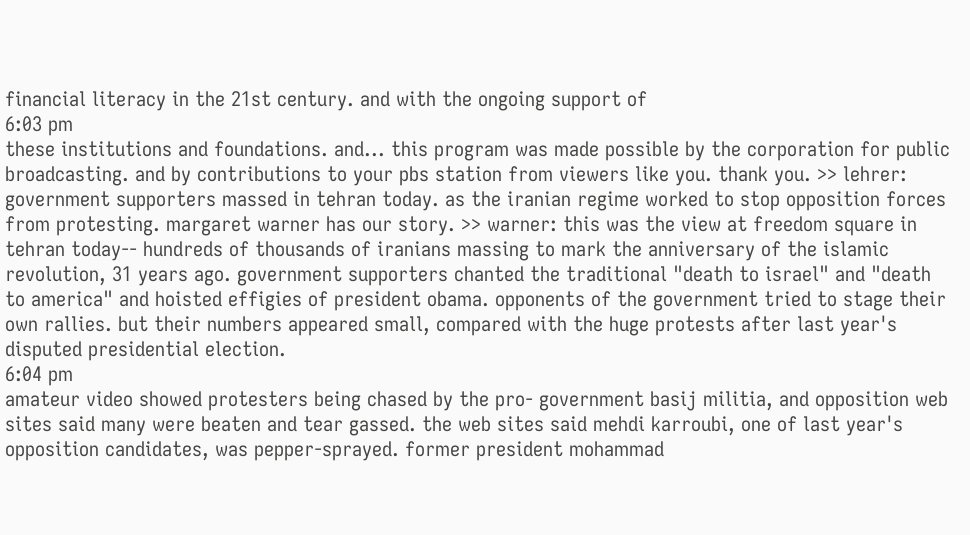financial literacy in the 21st century. and with the ongoing support of
6:03 pm
these institutions and foundations. and... this program was made possible by the corporation for public broadcasting. and by contributions to your pbs station from viewers like you. thank you. >> lehrer: government supporters massed in tehran today. as the iranian regime worked to stop opposition forces from protesting. margaret warner has our story. >> warner: this was the view at freedom square in tehran today-- hundreds of thousands of iranians massing to mark the anniversary of the islamic revolution, 31 years ago. government supporters chanted the traditional "death to israel" and "death to america" and hoisted effigies of president obama. opponents of the government tried to stage their own rallies. but their numbers appeared small, compared with the huge protests after last year's disputed presidential election.
6:04 pm
amateur video showed protesters being chased by the pro- government basij militia, and opposition web sites said many were beaten and tear gassed. the web sites said mehdi karroubi, one of last year's opposition candidates, was pepper-sprayed. former president mohammad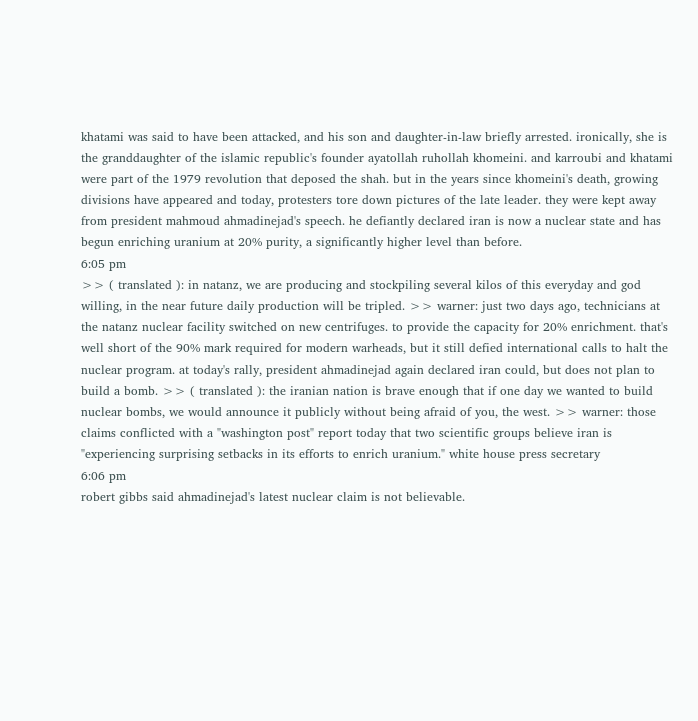khatami was said to have been attacked, and his son and daughter-in-law briefly arrested. ironically, she is the granddaughter of the islamic republic's founder ayatollah ruhollah khomeini. and karroubi and khatami were part of the 1979 revolution that deposed the shah. but in the years since khomeini's death, growing divisions have appeared and today, protesters tore down pictures of the late leader. they were kept away from president mahmoud ahmadinejad's speech. he defiantly declared iran is now a nuclear state and has begun enriching uranium at 20% purity, a significantly higher level than before.
6:05 pm
>> ( translated ): in natanz, we are producing and stockpiling several kilos of this everyday and god willing, in the near future daily production will be tripled. >> warner: just two days ago, technicians at the natanz nuclear facility switched on new centrifuges. to provide the capacity for 20% enrichment. that's well short of the 90% mark required for modern warheads, but it still defied international calls to halt the nuclear program. at today's rally, president ahmadinejad again declared iran could, but does not plan to build a bomb. >> ( translated ): the iranian nation is brave enough that if one day we wanted to build nuclear bombs, we would announce it publicly without being afraid of you, the west. >> warner: those claims conflicted with a "washington post" report today that two scientific groups believe iran is "experiencing surprising setbacks in its efforts to enrich uranium." white house press secretary
6:06 pm
robert gibbs said ahmadinejad's latest nuclear claim is not believable.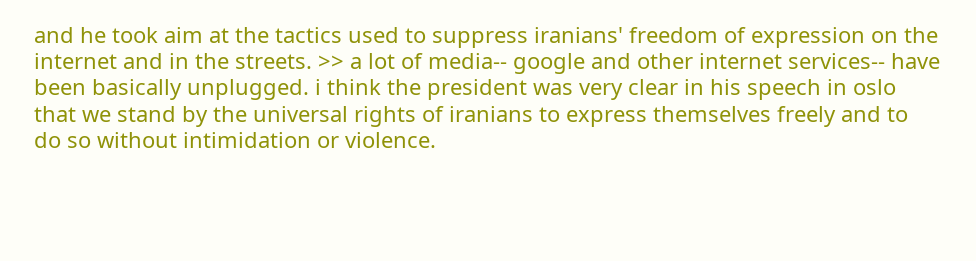and he took aim at the tactics used to suppress iranians' freedom of expression on the internet and in the streets. >> a lot of media-- google and other internet services-- have been basically unplugged. i think the president was very clear in his speech in oslo that we stand by the universal rights of iranians to express themselves freely and to do so without intimidation or violence.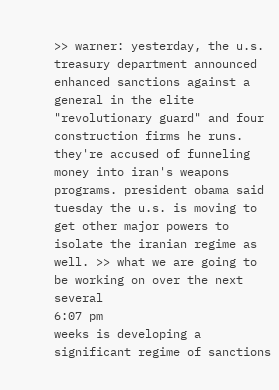>> warner: yesterday, the u.s. treasury department announced enhanced sanctions against a general in the elite "revolutionary guard" and four construction firms he runs. they're accused of funneling money into iran's weapons programs. president obama said tuesday the u.s. is moving to get other major powers to isolate the iranian regime as well. >> what we are going to be working on over the next several
6:07 pm
weeks is developing a significant regime of sanctions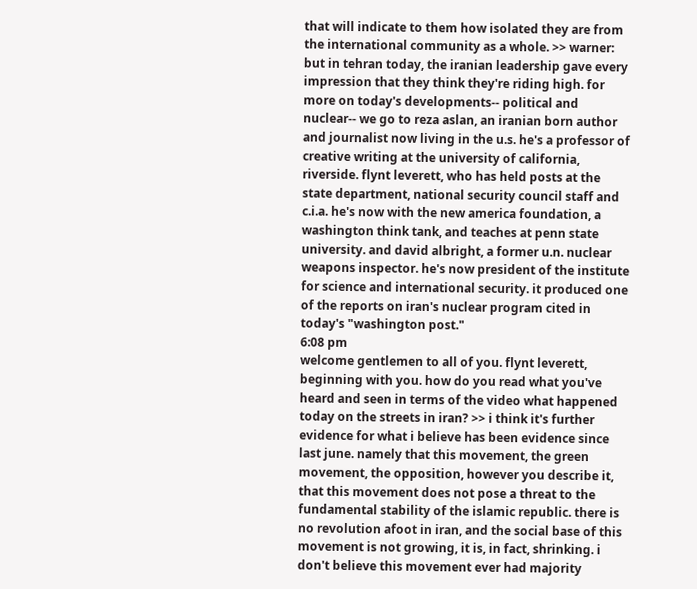that will indicate to them how isolated they are from the international community as a whole. >> warner: but in tehran today, the iranian leadership gave every impression that they think they're riding high. for more on today's developments-- political and nuclear-- we go to reza aslan, an iranian born author and journalist now living in the u.s. he's a professor of creative writing at the university of california, riverside. flynt leverett, who has held posts at the state department, national security council staff and c.i.a. he's now with the new america foundation, a washington think tank, and teaches at penn state university. and david albright, a former u.n. nuclear weapons inspector. he's now president of the institute for science and international security. it produced one of the reports on iran's nuclear program cited in today's "washington post."
6:08 pm
welcome gentlemen to all of you. flynt leverett, beginning with you. how do you read what you've heard and seen in terms of the video what happened today on the streets in iran? >> i think it's further evidence for what i believe has been evidence since last june. namely that this movement, the green movement, the opposition, however you describe it, that this movement does not pose a threat to the fundamental stability of the islamic republic. there is no revolution afoot in iran, and the social base of this movement is not growing, it is, in fact, shrinking. i don't believe this movement ever had majority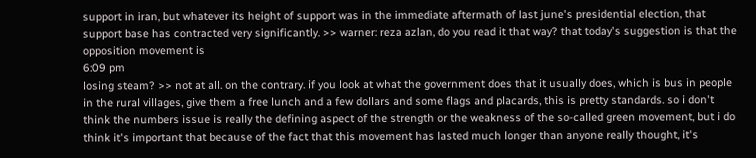support in iran, but whatever its height of support was in the immediate aftermath of last june's presidential election, that support base has contracted very significantly. >> warner: reza azlan, do you read it that way? that today's suggestion is that the opposition movement is
6:09 pm
losing steam? >> not at all. on the contrary. if you look at what the government does that it usually does, which is bus in people in the rural villages, give them a free lunch and a few dollars and some flags and placards, this is pretty standards. so i don't think the numbers issue is really the defining aspect of the strength or the weakness of the so-called green movement, but i do think it's important that because of the fact that this movement has lasted much longer than anyone really thought, it's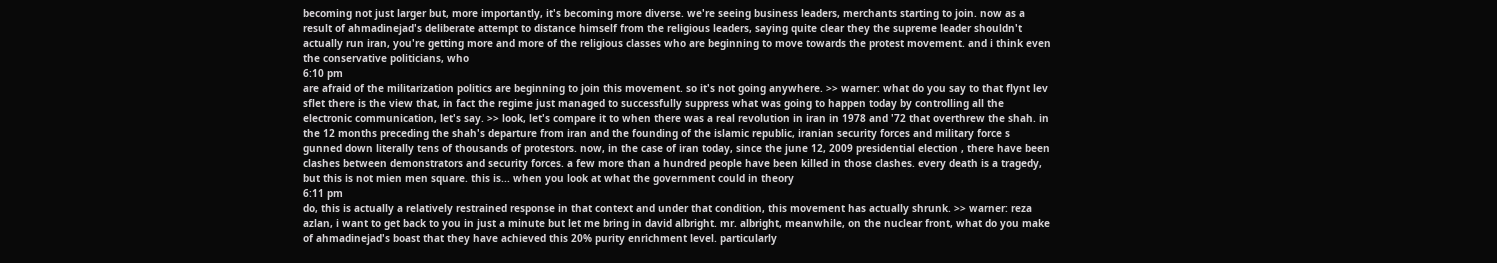becoming not just larger but, more importantly, it's becoming more diverse. we're seeing business leaders, merchants starting to join. now as a result of ahmadinejad's deliberate attempt to distance himself from the religious leaders, saying quite clear they the supreme leader shouldn't actually run iran, you're getting more and more of the religious classes who are beginning to move towards the protest movement. and i think even the conservative politicians, who
6:10 pm
are afraid of the militarization politics are beginning to join this movement. so it's not going anywhere. >> warner: what do you say to that flynt lev sflet there is the view that, in fact the regime just managed to successfully suppress what was going to happen today by controlling all the electronic communication, let's say. >> look, let's compare it to when there was a real revolution in iran in 1978 and '72 that overthrew the shah. in the 12 months preceding the shah's departure from iran and the founding of the islamic republic, iranian security forces and military force s gunned down literally tens of thousands of protestors. now, in the case of iran today, since the june 12, 2009 presidential election , there have been clashes between demonstrators and security forces. a few more than a hundred people have been killed in those clashes. every death is a tragedy, but this is not mien men square. this is... when you look at what the government could in theory
6:11 pm
do, this is actually a relatively restrained response in that context and under that condition, this movement has actually shrunk. >> warner: reza azlan, i want to get back to you in just a minute but let me bring in david albright. mr. albright, meanwhile, on the nuclear front, what do you make of ahmadinejad's boast that they have achieved this 20% purity enrichment level. particularly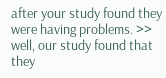after your study found they were having problems. >> well, our study found that they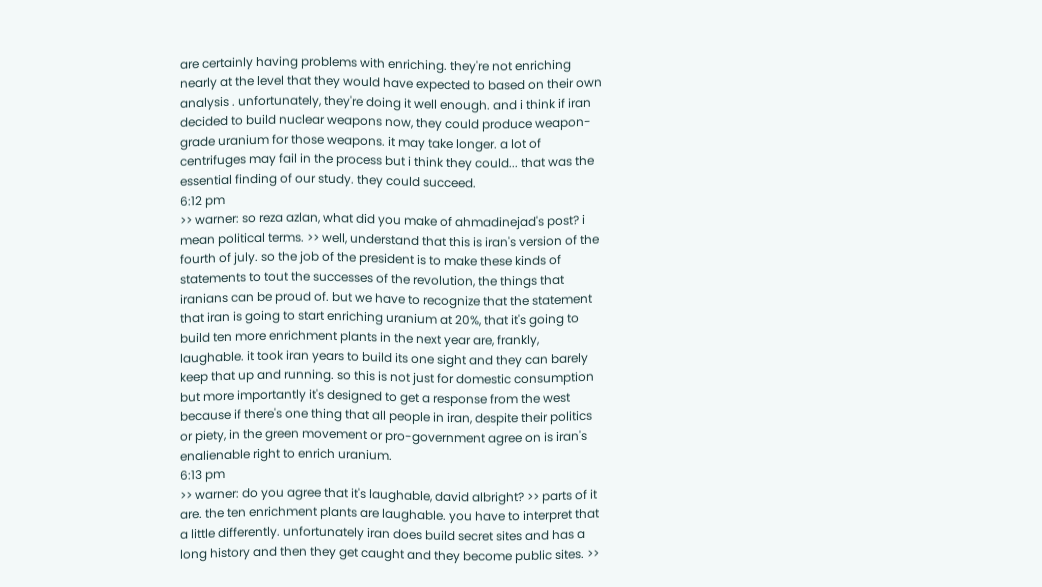are certainly having problems with enriching. they're not enriching nearly at the level that they would have expected to based on their own analysis . unfortunately, they're doing it well enough. and i think if iran decided to build nuclear weapons now, they could produce weapon-grade uranium for those weapons. it may take longer. a lot of centrifuges may fail in the process but i think they could... that was the essential finding of our study. they could succeed.
6:12 pm
>> warner: so reza azlan, what did you make of ahmadinejad's post? i mean political terms. >> well, understand that this is iran's version of the fourth of july. so the job of the president is to make these kinds of statements to tout the successes of the revolution, the things that iranians can be proud of. but we have to recognize that the statement that iran is going to start enriching uranium at 20%, that it's going to build ten more enrichment plants in the next year are, frankly, laughable. it took iran years to build its one sight and they can barely keep that up and running. so this is not just for domestic consumption but more importantly it's designed to get a response from the west because if there's one thing that all people in iran, despite their politics or piety, in the green movement or pro-government agree on is iran's enalienable right to enrich uranium.
6:13 pm
>> warner: do you agree that it's laughable, david albright? >> parts of it are. the ten enrichment plants are laughable. you have to interpret that a little differently. unfortunately iran does build secret sites and has a long history and then they get caught and they become public sites. >>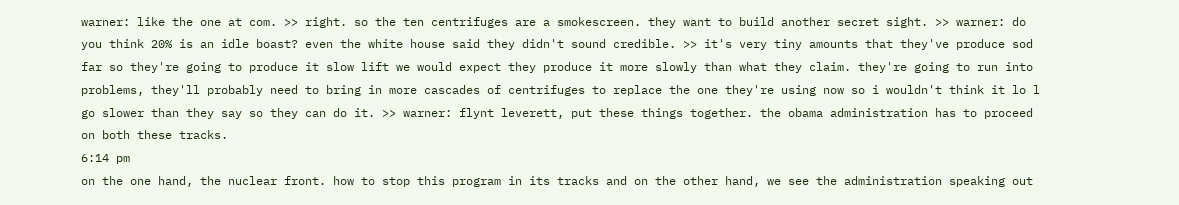warner: like the one at com. >> right. so the ten centrifuges are a smokescreen. they want to build another secret sight. >> warner: do you think 20% is an idle boast? even the white house said they didn't sound credible. >> it's very tiny amounts that they've produce sod far so they're going to produce it slow lift we would expect they produce it more slowly than what they claim. they're going to run into problems, they'll probably need to bring in more cascades of centrifuges to replace the one they're using now so i wouldn't think it lo l go slower than they say so they can do it. >> warner: flynt leverett, put these things together. the obama administration has to proceed on both these tracks.
6:14 pm
on the one hand, the nuclear front. how to stop this program in its tracks and on the other hand, we see the administration speaking out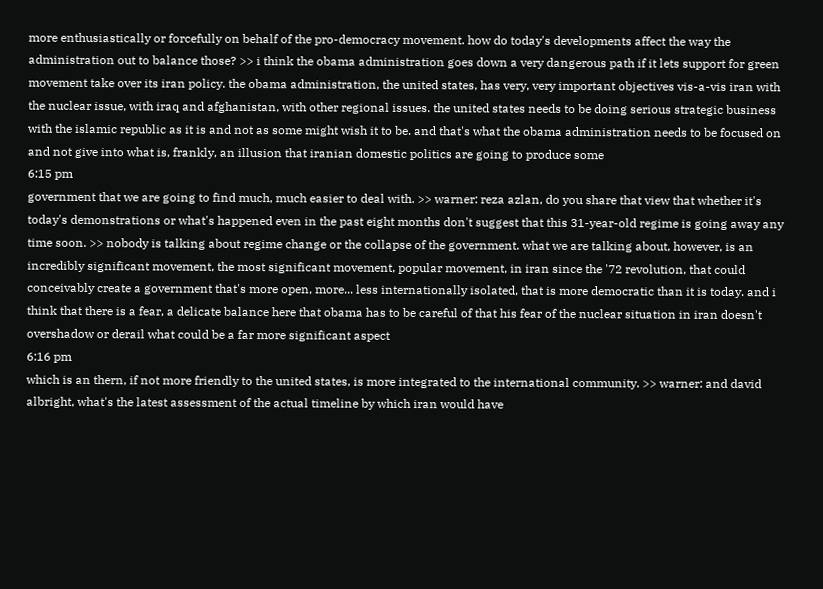more enthusiastically or forcefully on behalf of the pro-democracy movement. how do today's developments affect the way the administration out to balance those? >> i think the obama administration goes down a very dangerous path if it lets support for green movement take over its iran policy. the obama administration, the united states, has very, very important objectives vis-a-vis iran with the nuclear issue, with iraq and afghanistan, with other regional issues. the united states needs to be doing serious strategic business with the islamic republic as it is and not as some might wish it to be. and that's what the obama administration needs to be focused on and not give into what is, frankly, an illusion that iranian domestic politics are going to produce some
6:15 pm
government that we are going to find much, much easier to deal with. >> warner: reza azlan, do you share that view that whether it's today's demonstrations or what's happened even in the past eight months don't suggest that this 31-year-old regime is going away any time soon. >> nobody is talking about regime change or the collapse of the government. what we are talking about, however, is an incredibly significant movement, the most significant movement, popular movement, in iran since the '72 revolution, that could conceivably create a government that's more open, more... less internationally isolated, that is more democratic than it is today. and i think that there is a fear, a delicate balance here that obama has to be careful of that his fear of the nuclear situation in iran doesn't overshadow or derail what could be a far more significant aspect
6:16 pm
which is an thern, if not more friendly to the united states, is more integrated to the international community. >> warner: and david albright, what's the latest assessment of the actual timeline by which iran would have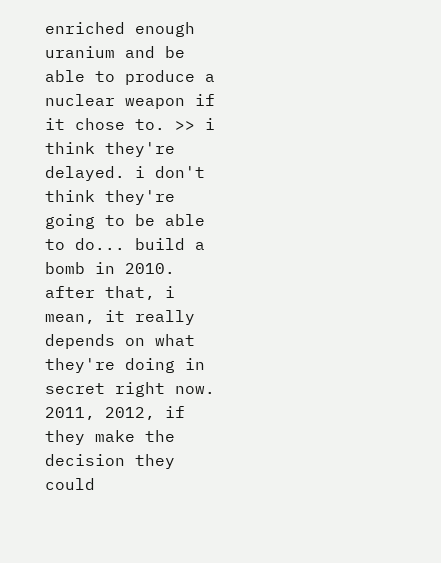enriched enough uranium and be able to produce a nuclear weapon if it chose to. >> i think they're delayed. i don't think they're going to be able to do... build a bomb in 2010. after that, i mean, it really depends on what they're doing in secret right now. 2011, 2012, if they make the decision they could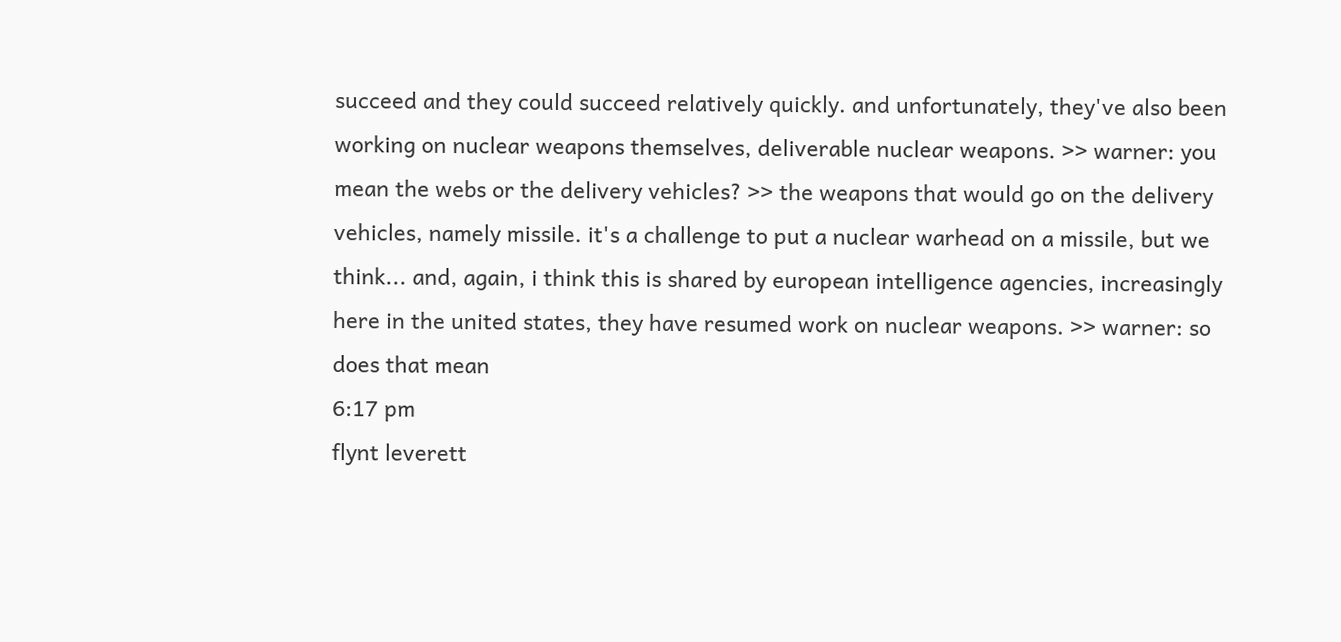succeed and they could succeed relatively quickly. and unfortunately, they've also been working on nuclear weapons themselves, deliverable nuclear weapons. >> warner: you mean the webs or the delivery vehicles? >> the weapons that would go on the delivery vehicles, namely missile. it's a challenge to put a nuclear warhead on a missile, but we think... and, again, i think this is shared by european intelligence agencies, increasingly here in the united states, they have resumed work on nuclear weapons. >> warner: so does that mean
6:17 pm
flynt leverett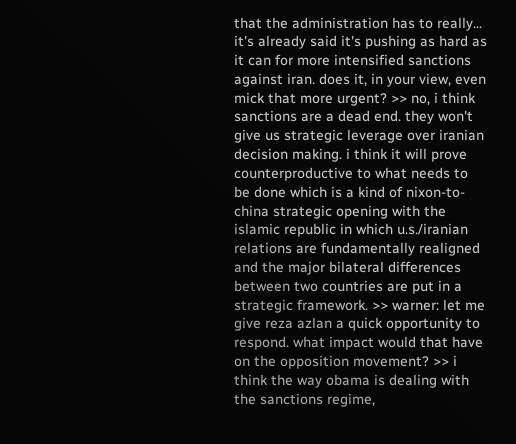that the administration has to really... it's already said it's pushing as hard as it can for more intensified sanctions against iran. does it, in your view, even mick that more urgent? >> no, i think sanctions are a dead end. they won't give us strategic leverage over iranian decision making. i think it will prove counterproductive to what needs to be done which is a kind of nixon-to-china strategic opening with the islamic republic in which u.s./iranian relations are fundamentally realigned and the major bilateral differences between two countries are put in a strategic framework. >> warner: let me give reza azlan a quick opportunity to respond. what impact would that have on the opposition movement? >> i think the way obama is dealing with the sanctions regime,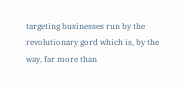targeting businesses run by the revolutionary gord which is, by the way, far more than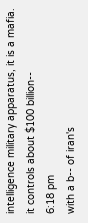intelligence military apparatus, it is a mafia. it controls about $100 billion--
6:18 pm
with a b-- of iran's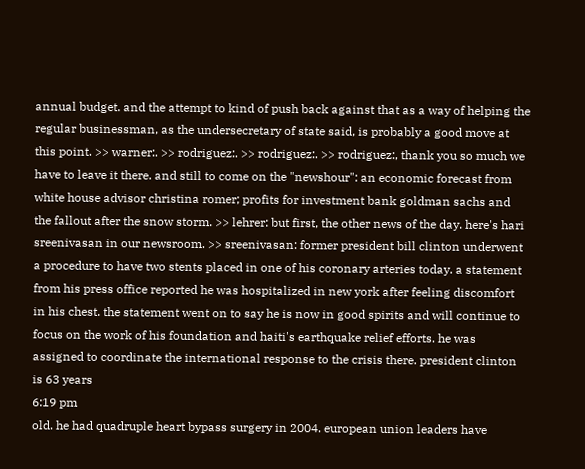annual budget. and the attempt to kind of push back against that as a way of helping the regular businessman, as the undersecretary of state said, is probably a good move at this point. >> warner:. >> rodriguez:. >> rodriguez:. >> rodriguez:, thank you so much we have to leave it there. and still to come on the "newshour": an economic forecast from white house advisor christina romer; profits for investment bank goldman sachs and the fallout after the snow storm. >> lehrer: but first, the other news of the day. here's hari sreenivasan in our newsroom. >> sreenivasan: former president bill clinton underwent a procedure to have two stents placed in one of his coronary arteries today. a statement from his press office reported he was hospitalized in new york after feeling discomfort in his chest. the statement went on to say he is now in good spirits and will continue to focus on the work of his foundation and haiti's earthquake relief efforts. he was assigned to coordinate the international response to the crisis there. president clinton is 63 years
6:19 pm
old. he had quadruple heart bypass surgery in 2004. european union leaders have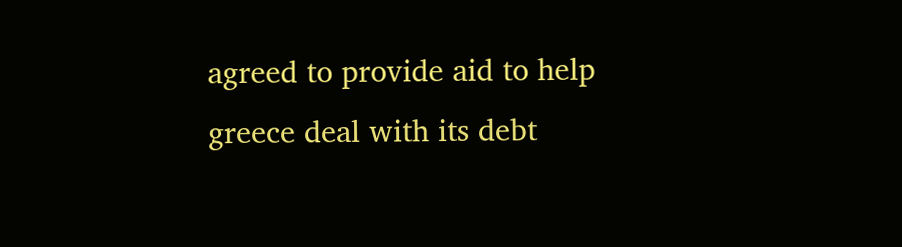agreed to provide aid to help greece deal with its debt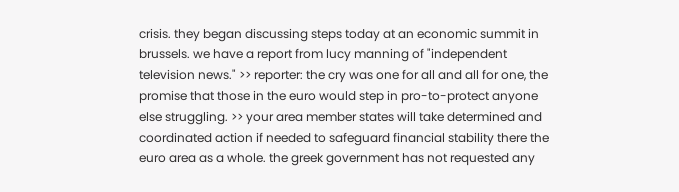crisis. they began discussing steps today at an economic summit in brussels. we have a report from lucy manning of "independent television news." >> reporter: the cry was one for all and all for one, the promise that those in the euro would step in pro-to-protect anyone else struggling. >> your area member states will take determined and coordinated action if needed to safeguard financial stability there the euro area as a whole. the greek government has not requested any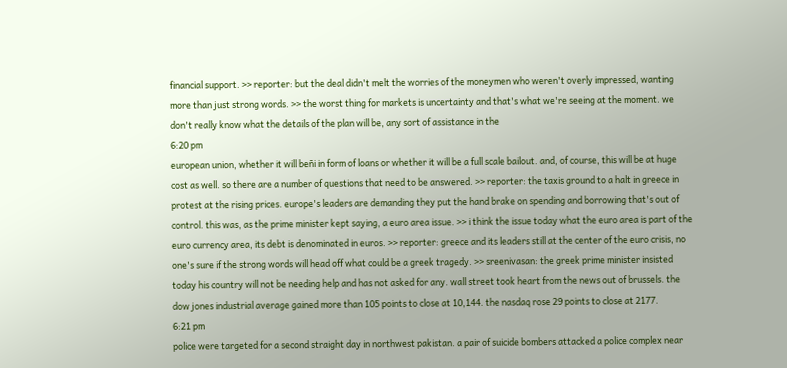financial support. >> reporter: but the deal didn't melt the worries of the moneymen who weren't overly impressed, wanting more than just strong words. >> the worst thing for markets is uncertainty and that's what we're seeing at the moment. we don't really know what the details of the plan will be, any sort of assistance in the
6:20 pm
european union, whether it will beñi in form of loans or whether it will be a full scale bailout. and, of course, this will be at huge cost as well. so there are a number of questions that need to be answered. >> reporter: the taxis ground to a halt in greece in protest at the rising prices. europe's leaders are demanding they put the hand brake on spending and borrowing that's out of control. this was, as the prime minister kept saying, a euro area issue. >> i think the issue today what the euro area is part of the euro currency area, its debt is denominated in euros. >> reporter: greece and its leaders still at the center of the euro crisis, no one's sure if the strong words will head off what could be a greek tragedy. >> sreenivasan: the greek prime minister insisted today his country will not be needing help and has not asked for any. wall street took heart from the news out of brussels. the dow jones industrial average gained more than 105 points to close at 10,144. the nasdaq rose 29 points to close at 2177.
6:21 pm
police were targeted for a second straight day in northwest pakistan. a pair of suicide bombers attacked a police complex near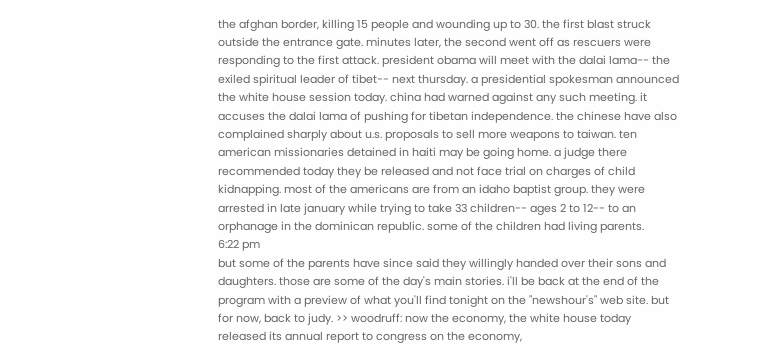the afghan border, killing 15 people and wounding up to 30. the first blast struck outside the entrance gate. minutes later, the second went off as rescuers were responding to the first attack. president obama will meet with the dalai lama-- the exiled spiritual leader of tibet-- next thursday. a presidential spokesman announced the white house session today. china had warned against any such meeting. it accuses the dalai lama of pushing for tibetan independence. the chinese have also complained sharply about u.s. proposals to sell more weapons to taiwan. ten american missionaries detained in haiti may be going home. a judge there recommended today they be released and not face trial on charges of child kidnapping. most of the americans are from an idaho baptist group. they were arrested in late january while trying to take 33 children-- ages 2 to 12-- to an orphanage in the dominican republic. some of the children had living parents.
6:22 pm
but some of the parents have since said they willingly handed over their sons and daughters. those are some of the day's main stories. i'll be back at the end of the program with a preview of what you'll find tonight on the "newshour's" web site. but for now, back to judy. >> woodruff: now the economy, the white house today released its annual report to congress on the economy,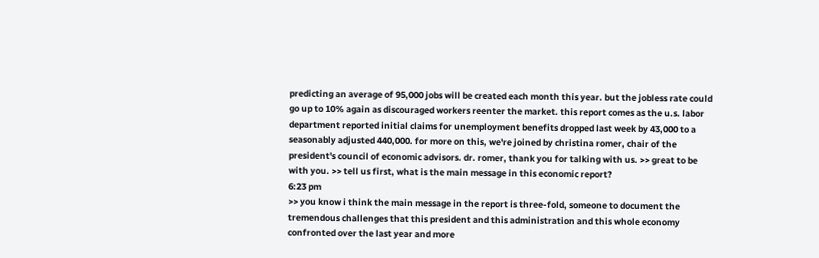predicting an average of 95,000 jobs will be created each month this year. but the jobless rate could go up to 10% again as discouraged workers reenter the market. this report comes as the u.s. labor department reported initial claims for unemployment benefits dropped last week by 43,000 to a seasonably adjusted 440,000. for more on this, we're joined by christina romer, chair of the president's council of economic advisors. dr. romer, thank you for talking with us. >> great to be with you. >> tell us first, what is the main message in this economic report?
6:23 pm
>> you know i think the main message in the report is three-fold, someone to document the tremendous challenges that this president and this administration and this whole economy confronted over the last year and more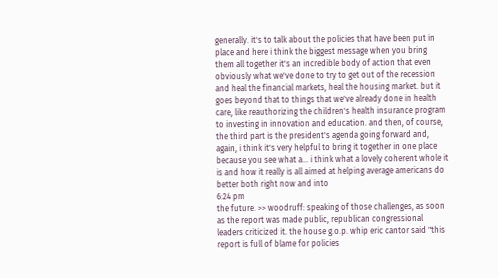generally. it's to talk about the policies that have been put in place and here i think the biggest message when you bring them all together it's an incredible body of action that even obviously what we've done to try to get out of the recession and heal the financial markets, heal the housing market. but it goes beyond that to things that we've already done in health care, like reauthorizing the children's health insurance program to investing in innovation and education. and then, of course, the third part is the president's agenda going forward and, again, i think it's very helpful to bring it together in one place because you see what a... i think what a lovely coherent whole it is and how it really is all aimed at helping average americans do better both right now and into
6:24 pm
the future. >> woodruff: speaking of those challenges, as soon as the report was made public, republican congressional leaders criticized it. the house g.o.p. whip eric cantor said "this report is full of blame for policies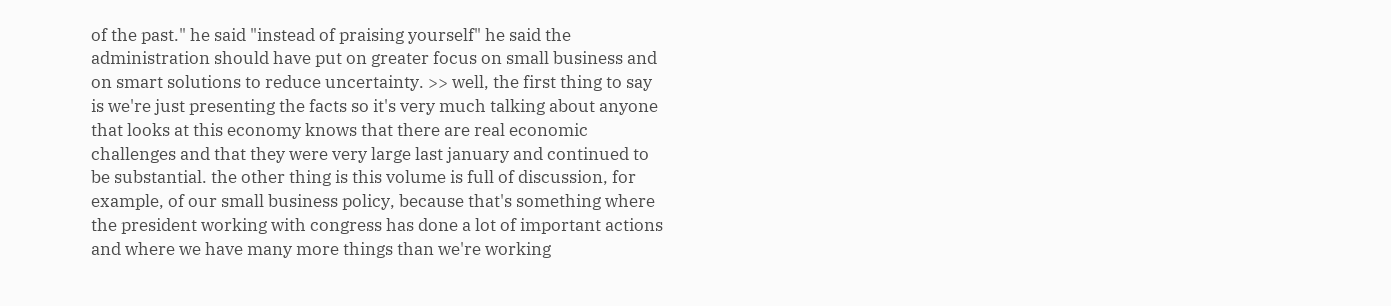of the past." he said "instead of praising yourself" he said the administration should have put on greater focus on small business and on smart solutions to reduce uncertainty. >> well, the first thing to say is we're just presenting the facts so it's very much talking about anyone that looks at this economy knows that there are real economic challenges and that they were very large last january and continued to be substantial. the other thing is this volume is full of discussion, for example, of our small business policy, because that's something where the president working with congress has done a lot of important actions and where we have many more things than we're working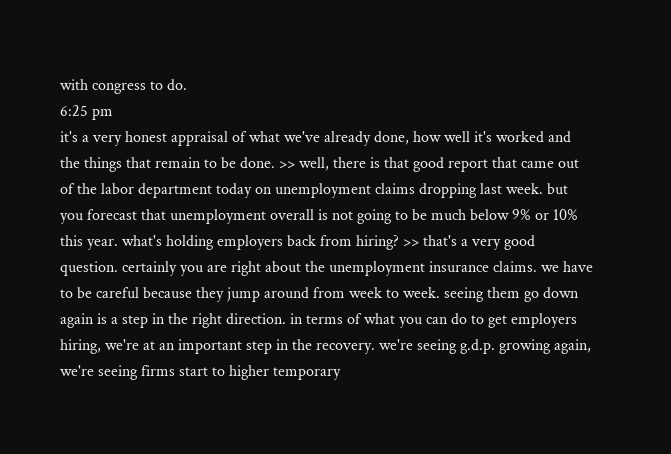with congress to do.
6:25 pm
it's a very honest appraisal of what we've already done, how well it's worked and the things that remain to be done. >> well, there is that good report that came out of the labor department today on unemployment claims dropping last week. but you forecast that unemployment overall is not going to be much below 9% or 10% this year. what's holding employers back from hiring? >> that's a very good question. certainly you are right about the unemployment insurance claims. we have to be careful because they jump around from week to week. seeing them go down again is a step in the right direction. in terms of what you can do to get employers hiring, we're at an important step in the recovery. we're seeing g.d.p. growing again, we're seeing firms start to higher temporary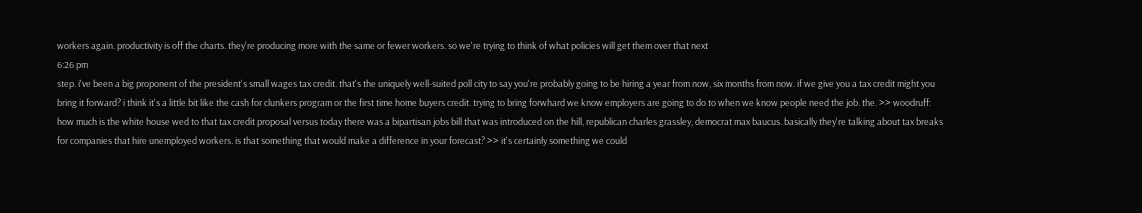workers again. productivity is off the charts. they're producing more with the same or fewer workers. so we're trying to think of what policies will get them over that next
6:26 pm
step. i've been a big proponent of the president's small wages tax credit. that's the uniquely well-suited poll city to say you're probably going to be hiring a year from now, six months from now. if we give you a tax credit might you bring it forward? i think it's a little bit like the cash for clunkers program or the first time home buyers credit. trying to bring forwhard we know employers are going to do to when we know people need the job. the. >> woodruff: how much is the white house wed to that tax credit proposal versus today there was a bipartisan jobs bill that was introduced on the hill, republican charles grassley, democrat max baucus. basically they're talking about tax breaks for companies that hire unemployed workers. is that something that would make a difference in your forecast? >> it's certainly something we could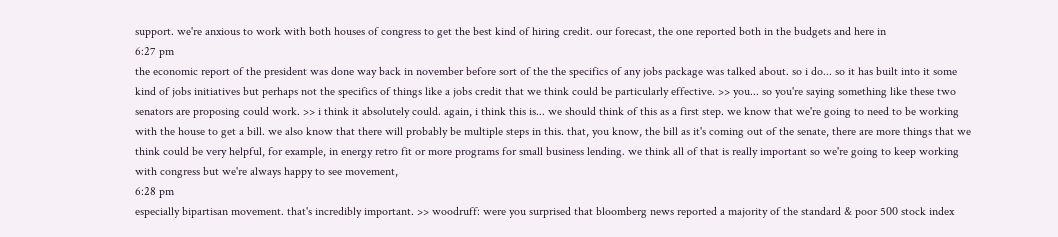support. we're anxious to work with both houses of congress to get the best kind of hiring credit. our forecast, the one reported both in the budgets and here in
6:27 pm
the economic report of the president was done way back in november before sort of the the specifics of any jobs package was talked about. so i do... so it has built into it some kind of jobs initiatives but perhaps not the specifics of things like a jobs credit that we think could be particularly effective. >> you... so you're saying something like these two senators are proposing could work. >> i think it absolutely could. again, i think this is... we should think of this as a first step. we know that we're going to need to be working with the house to get a bill. we also know that there will probably be multiple steps in this. that, you know, the bill as it's coming out of the senate, there are more things that we think could be very helpful, for example, in energy retro fit or more programs for small business lending. we think all of that is really important so we're going to keep working with congress but we're always happy to see movement,
6:28 pm
especially bipartisan movement. that's incredibly important. >> woodruff: were you surprised that bloomberg news reported a majority of the standard & poor 500 stock index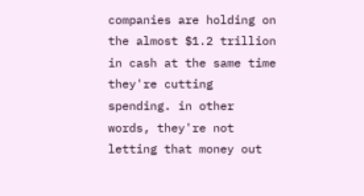companies are holding on the almost $1.2 trillion in cash at the same time they're cutting spending. in other words, they're not letting that money out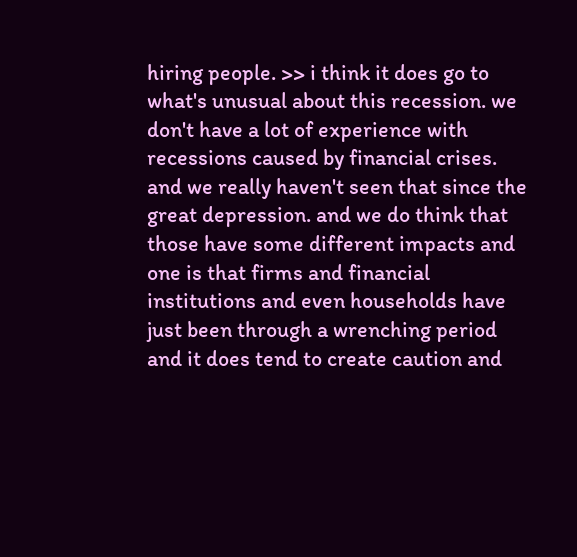hiring people. >> i think it does go to what's unusual about this recession. we don't have a lot of experience with recessions caused by financial crises. and we really haven't seen that since the great depression. and we do think that those have some different impacts and one is that firms and financial institutions and even households have just been through a wrenching period and it does tend to create caution and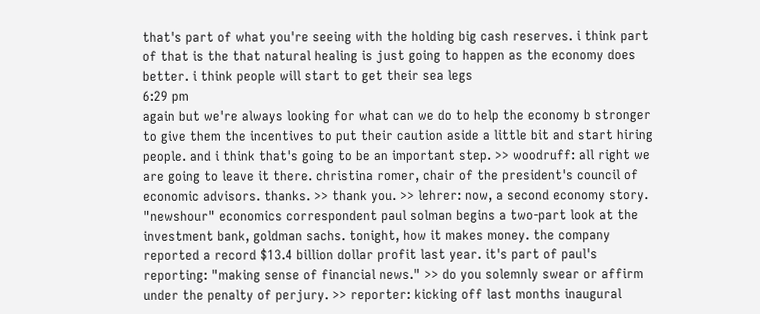that's part of what you're seeing with the holding big cash reserves. i think part of that is the that natural healing is just going to happen as the economy does better. i think people will start to get their sea legs
6:29 pm
again but we're always looking for what can we do to help the economy b stronger to give them the incentives to put their caution aside a little bit and start hiring people. and i think that's going to be an important step. >> woodruff: all right we are going to leave it there. christina romer, chair of the president's council of economic advisors. thanks. >> thank you. >> lehrer: now, a second economy story. "newshour" economics correspondent paul solman begins a two-part look at the investment bank, goldman sachs. tonight, how it makes money. the company reported a record $13.4 billion dollar profit last year. it's part of paul's reporting: "making sense of financial news." >> do you solemnly swear or affirm under the penalty of perjury. >> reporter: kicking off last months inaugural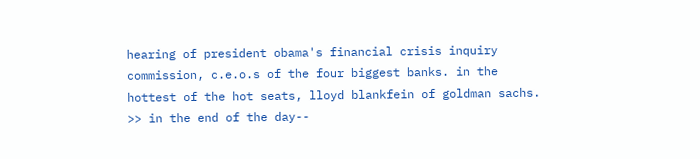hearing of president obama's financial crisis inquiry commission, c.e.o.s of the four biggest banks. in the hottest of the hot seats, lloyd blankfein of goldman sachs. >> in the end of the day--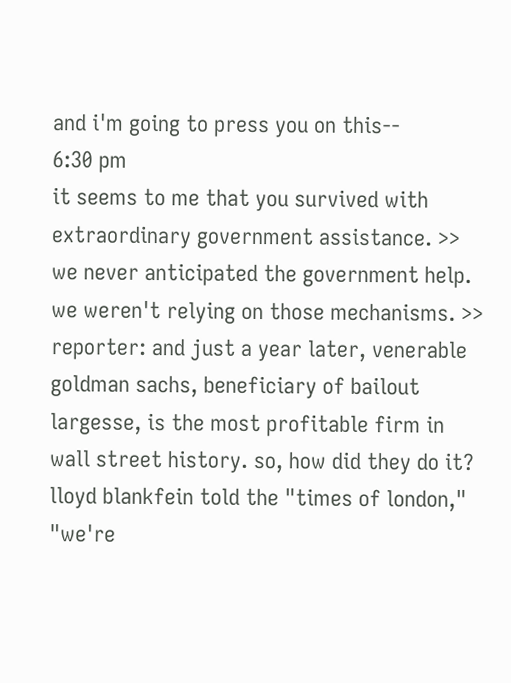and i'm going to press you on this--
6:30 pm
it seems to me that you survived with extraordinary government assistance. >> we never anticipated the government help. we weren't relying on those mechanisms. >> reporter: and just a year later, venerable goldman sachs, beneficiary of bailout largesse, is the most profitable firm in wall street history. so, how did they do it? lloyd blankfein told the "times of london," "we're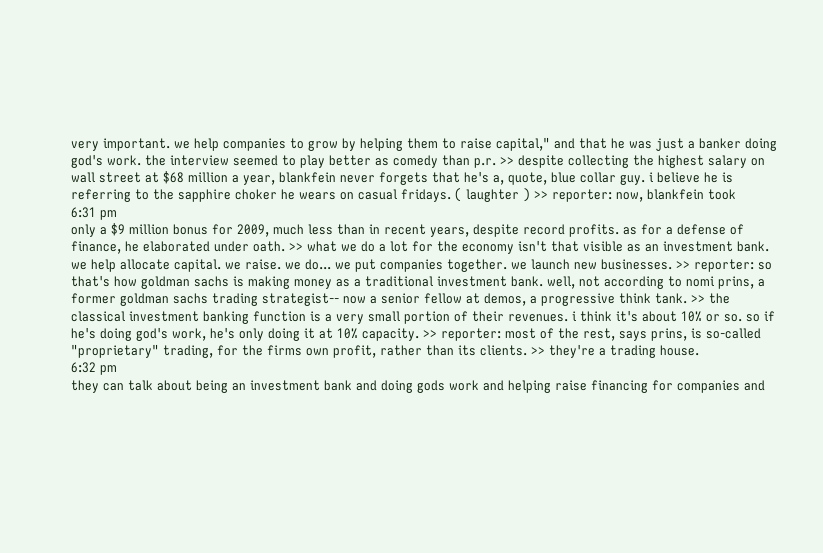very important. we help companies to grow by helping them to raise capital," and that he was just a banker doing god's work. the interview seemed to play better as comedy than p.r. >> despite collecting the highest salary on wall street at $68 million a year, blankfein never forgets that he's a, quote, blue collar guy. i believe he is referring to the sapphire choker he wears on casual fridays. ( laughter ) >> reporter: now, blankfein took
6:31 pm
only a $9 million bonus for 2009, much less than in recent years, despite record profits. as for a defense of finance, he elaborated under oath. >> what we do a lot for the economy isn't that visible as an investment bank. we help allocate capital. we raise. we do... we put companies together. we launch new businesses. >> reporter: so that's how goldman sachs is making money as a traditional investment bank. well, not according to nomi prins, a former goldman sachs trading strategist-- now a senior fellow at demos, a progressive think tank. >> the classical investment banking function is a very small portion of their revenues. i think it's about 10% or so. so if he's doing god's work, he's only doing it at 10% capacity. >> reporter: most of the rest, says prins, is so-called "proprietary" trading, for the firms own profit, rather than its clients. >> they're a trading house.
6:32 pm
they can talk about being an investment bank and doing gods work and helping raise financing for companies and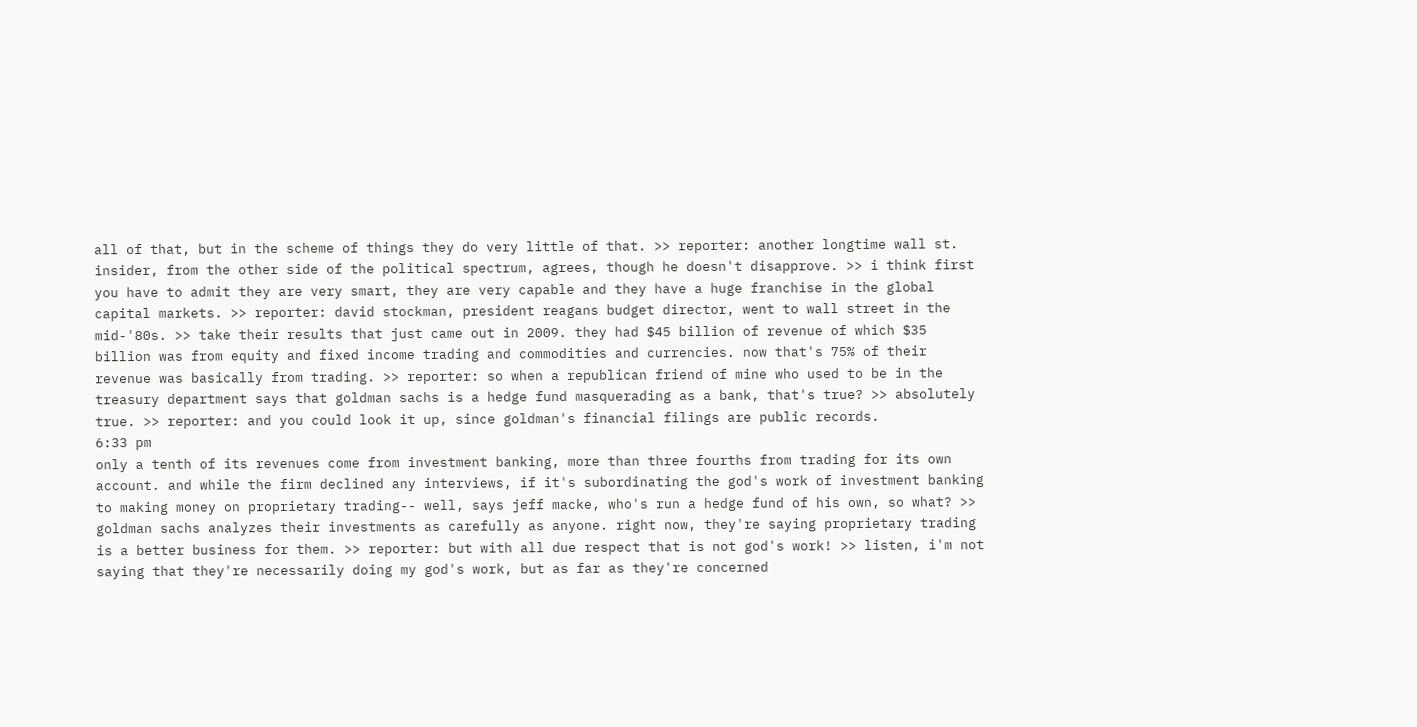all of that, but in the scheme of things they do very little of that. >> reporter: another longtime wall st. insider, from the other side of the political spectrum, agrees, though he doesn't disapprove. >> i think first you have to admit they are very smart, they are very capable and they have a huge franchise in the global capital markets. >> reporter: david stockman, president reagans budget director, went to wall street in the mid-'80s. >> take their results that just came out in 2009. they had $45 billion of revenue of which $35 billion was from equity and fixed income trading and commodities and currencies. now that's 75% of their revenue was basically from trading. >> reporter: so when a republican friend of mine who used to be in the treasury department says that goldman sachs is a hedge fund masquerading as a bank, that's true? >> absolutely true. >> reporter: and you could look it up, since goldman's financial filings are public records.
6:33 pm
only a tenth of its revenues come from investment banking, more than three fourths from trading for its own account. and while the firm declined any interviews, if it's subordinating the god's work of investment banking to making money on proprietary trading-- well, says jeff macke, who's run a hedge fund of his own, so what? >> goldman sachs analyzes their investments as carefully as anyone. right now, they're saying proprietary trading is a better business for them. >> reporter: but with all due respect that is not god's work! >> listen, i'm not saying that they're necessarily doing my god's work, but as far as they're concerned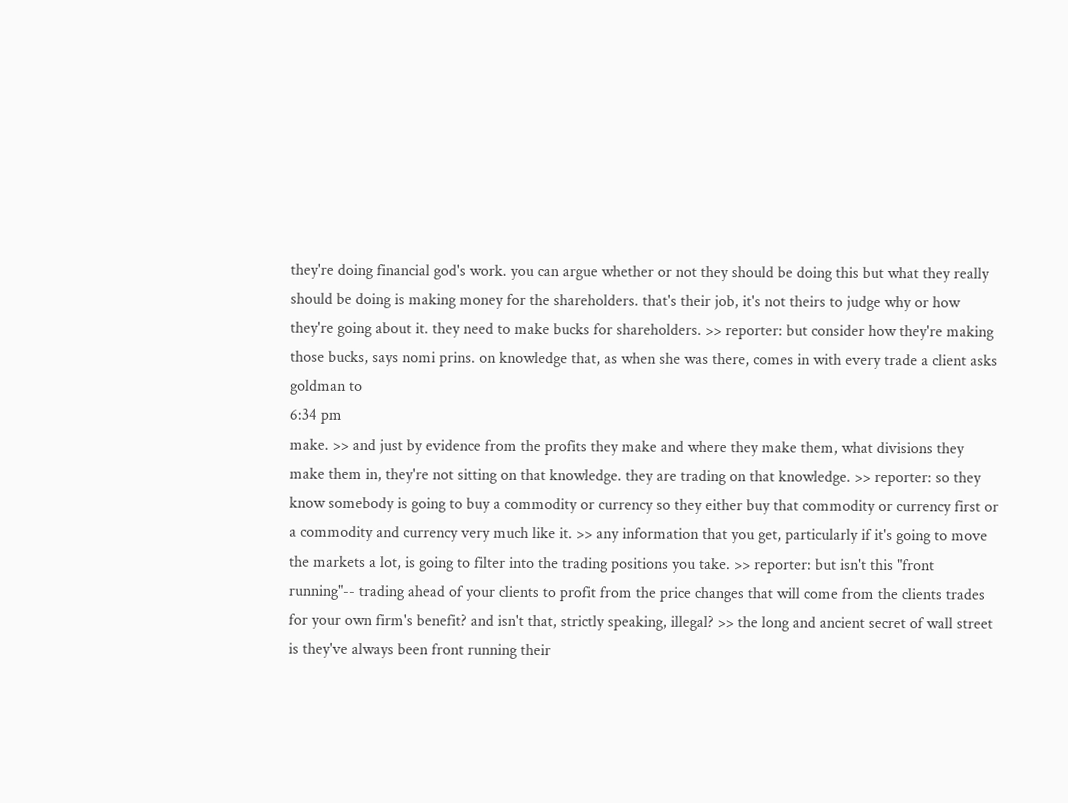they're doing financial god's work. you can argue whether or not they should be doing this but what they really should be doing is making money for the shareholders. that's their job, it's not theirs to judge why or how they're going about it. they need to make bucks for shareholders. >> reporter: but consider how they're making those bucks, says nomi prins. on knowledge that, as when she was there, comes in with every trade a client asks goldman to
6:34 pm
make. >> and just by evidence from the profits they make and where they make them, what divisions they make them in, they're not sitting on that knowledge. they are trading on that knowledge. >> reporter: so they know somebody is going to buy a commodity or currency so they either buy that commodity or currency first or a commodity and currency very much like it. >> any information that you get, particularly if it's going to move the markets a lot, is going to filter into the trading positions you take. >> reporter: but isn't this "front running"-- trading ahead of your clients to profit from the price changes that will come from the clients trades for your own firm's benefit? and isn't that, strictly speaking, illegal? >> the long and ancient secret of wall street is they've always been front running their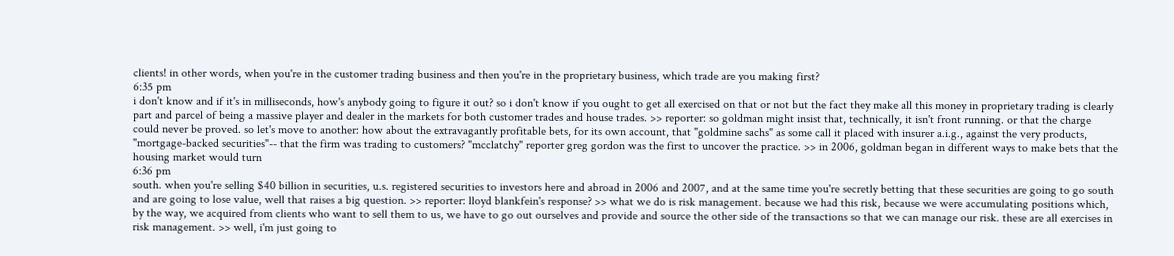clients! in other words, when you're in the customer trading business and then you're in the proprietary business, which trade are you making first?
6:35 pm
i don't know and if it's in milliseconds, how's anybody going to figure it out? so i don't know if you ought to get all exercised on that or not but the fact they make all this money in proprietary trading is clearly part and parcel of being a massive player and dealer in the markets for both customer trades and house trades. >> reporter: so goldman might insist that, technically, it isn't front running. or that the charge could never be proved. so let's move to another: how about the extravagantly profitable bets, for its own account, that "goldmine sachs" as some call it placed with insurer a.i.g., against the very products, "mortgage-backed securities"-- that the firm was trading to customers? "mcclatchy" reporter greg gordon was the first to uncover the practice. >> in 2006, goldman began in different ways to make bets that the housing market would turn
6:36 pm
south. when you're selling $40 billion in securities, u.s. registered securities to investors here and abroad in 2006 and 2007, and at the same time you're secretly betting that these securities are going to go south and are going to lose value, well that raises a big question. >> reporter: lloyd blankfein's response? >> what we do is risk management. because we had this risk, because we were accumulating positions which, by the way, we acquired from clients who want to sell them to us, we have to go out ourselves and provide and source the other side of the transactions so that we can manage our risk. these are all exercises in risk management. >> well, i'm just going to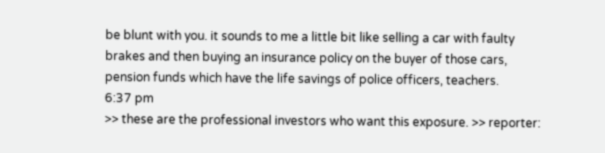be blunt with you. it sounds to me a little bit like selling a car with faulty brakes and then buying an insurance policy on the buyer of those cars, pension funds which have the life savings of police officers, teachers.
6:37 pm
>> these are the professional investors who want this exposure. >> reporter: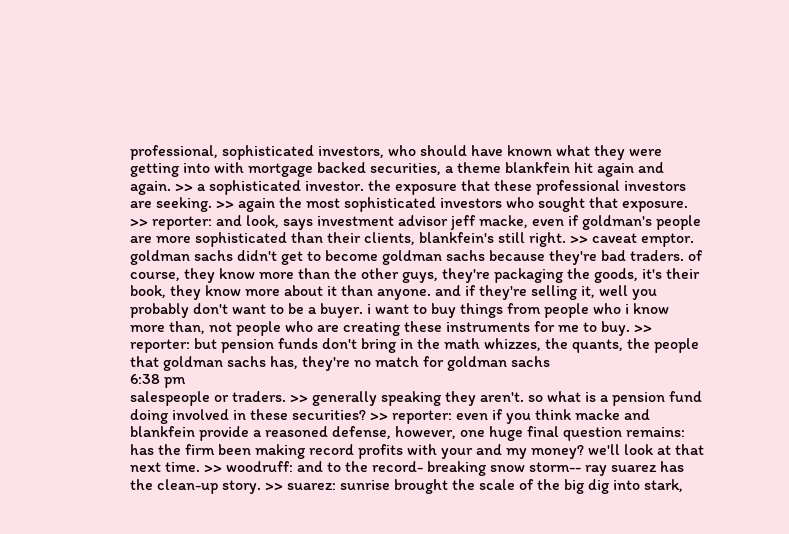professional, sophisticated investors, who should have known what they were getting into with mortgage backed securities, a theme blankfein hit again and again. >> a sophisticated investor. the exposure that these professional investors are seeking. >> again the most sophisticated investors who sought that exposure. >> reporter: and look, says investment advisor jeff macke, even if goldman's people are more sophisticated than their clients, blankfein's still right. >> caveat emptor. goldman sachs didn't get to become goldman sachs because they're bad traders. of course, they know more than the other guys, they're packaging the goods, it's their book, they know more about it than anyone. and if they're selling it, well you probably don't want to be a buyer. i want to buy things from people who i know more than, not people who are creating these instruments for me to buy. >> reporter: but pension funds don't bring in the math whizzes, the quants, the people that goldman sachs has, they're no match for goldman sachs
6:38 pm
salespeople or traders. >> generally speaking they aren't. so what is a pension fund doing involved in these securities? >> reporter: even if you think macke and blankfein provide a reasoned defense, however, one huge final question remains: has the firm been making record profits with your and my money? we'll look at that next time. >> woodruff: and to the record- breaking snow storm-- ray suarez has the clean-up story. >> suarez: sunrise brought the scale of the big dig into stark,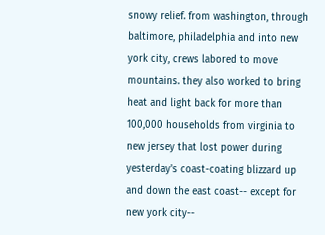snowy relief. from washington, through baltimore, philadelphia and into new york city, crews labored to move mountains. they also worked to bring heat and light back for more than 100,000 households from virginia to new jersey that lost power during yesterday's coast-coating blizzard up and down the east coast-- except for new york city--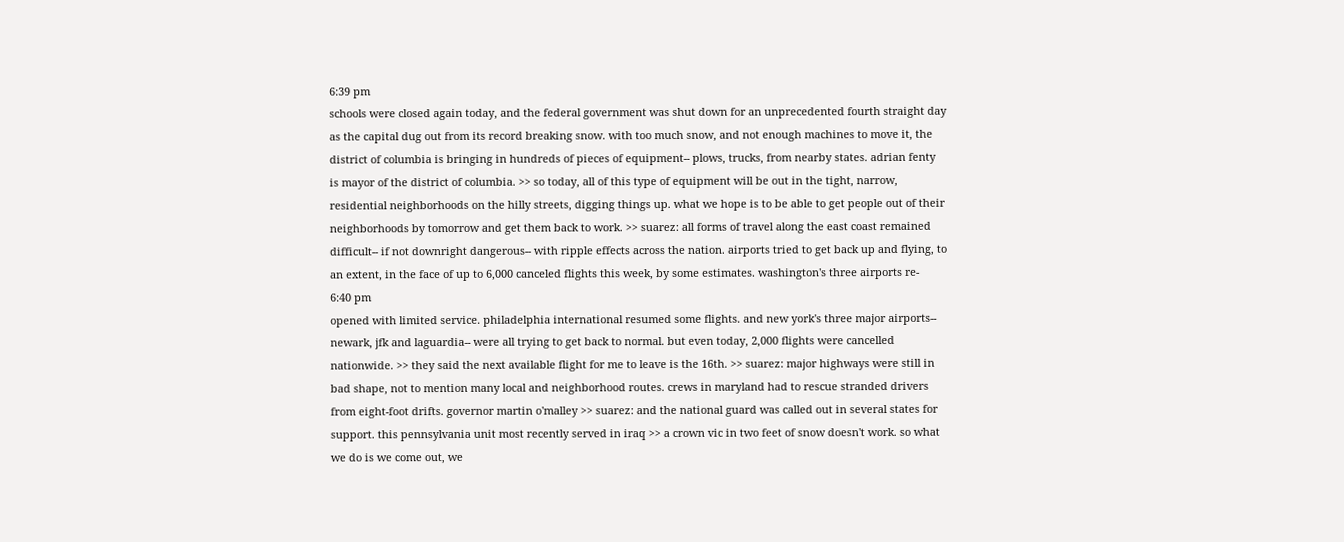6:39 pm
schools were closed again today, and the federal government was shut down for an unprecedented fourth straight day as the capital dug out from its record breaking snow. with too much snow, and not enough machines to move it, the district of columbia is bringing in hundreds of pieces of equipment-- plows, trucks, from nearby states. adrian fenty is mayor of the district of columbia. >> so today, all of this type of equipment will be out in the tight, narrow, residential neighborhoods on the hilly streets, digging things up. what we hope is to be able to get people out of their neighborhoods by tomorrow and get them back to work. >> suarez: all forms of travel along the east coast remained difficult-- if not downright dangerous-- with ripple effects across the nation. airports tried to get back up and flying, to an extent, in the face of up to 6,000 canceled flights this week, by some estimates. washington's three airports re-
6:40 pm
opened with limited service. philadelphia international resumed some flights. and new york's three major airports-- newark, jfk and laguardia-- were all trying to get back to normal. but even today, 2,000 flights were cancelled nationwide. >> they said the next available flight for me to leave is the 16th. >> suarez: major highways were still in bad shape, not to mention many local and neighborhood routes. crews in maryland had to rescue stranded drivers from eight-foot drifts. governor martin o'malley >> suarez: and the national guard was called out in several states for support. this pennsylvania unit most recently served in iraq >> a crown vic in two feet of snow doesn't work. so what we do is we come out, we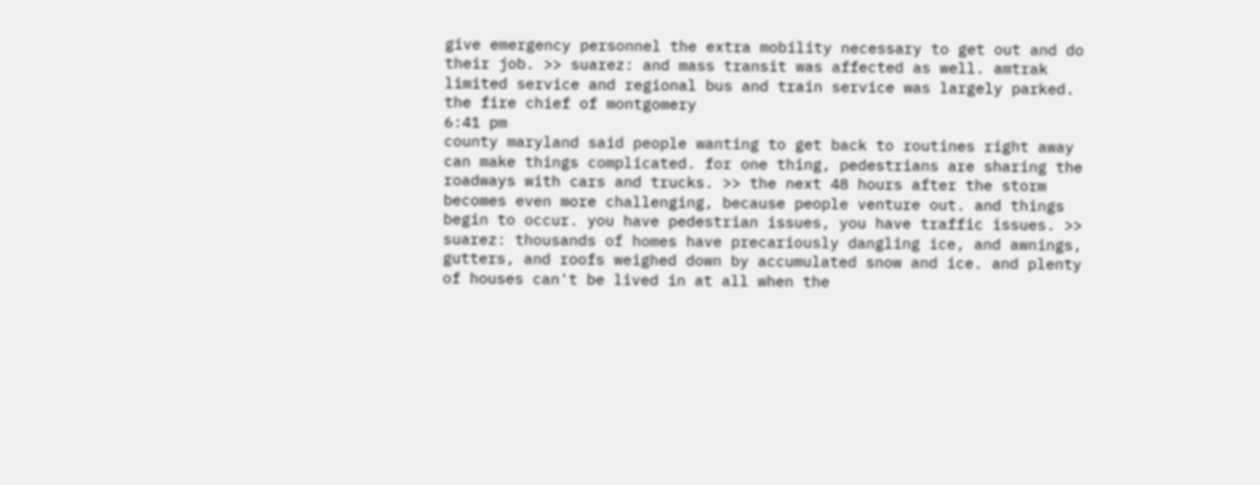give emergency personnel the extra mobility necessary to get out and do their job. >> suarez: and mass transit was affected as well. amtrak limited service and regional bus and train service was largely parked. the fire chief of montgomery
6:41 pm
county maryland said people wanting to get back to routines right away can make things complicated. for one thing, pedestrians are sharing the roadways with cars and trucks. >> the next 48 hours after the storm becomes even more challenging, because people venture out. and things begin to occur. you have pedestrian issues, you have traffic issues. >> suarez: thousands of homes have precariously dangling ice, and awnings, gutters, and roofs weighed down by accumulated snow and ice. and plenty of houses can't be lived in at all when the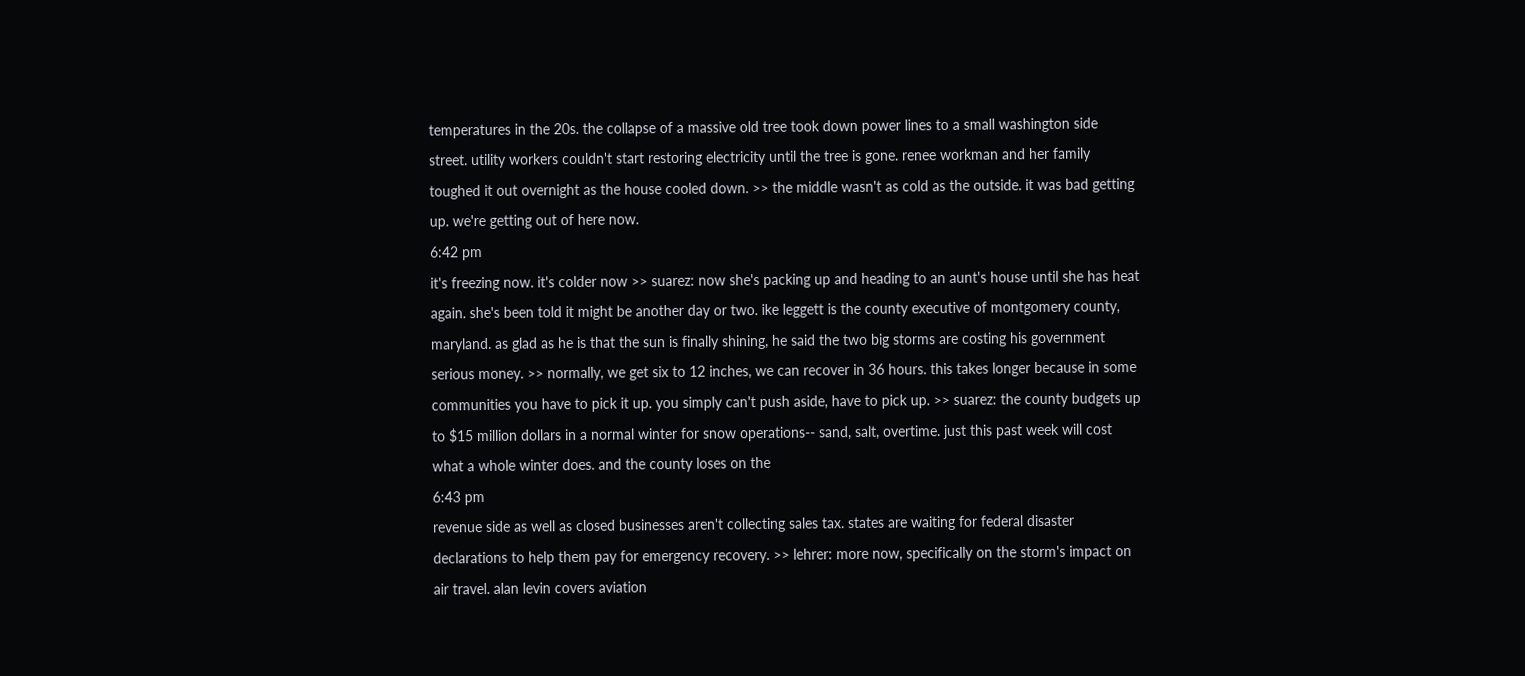temperatures in the 20s. the collapse of a massive old tree took down power lines to a small washington side street. utility workers couldn't start restoring electricity until the tree is gone. renee workman and her family toughed it out overnight as the house cooled down. >> the middle wasn't as cold as the outside. it was bad getting up. we're getting out of here now.
6:42 pm
it's freezing now. it's colder now >> suarez: now she's packing up and heading to an aunt's house until she has heat again. she's been told it might be another day or two. ike leggett is the county executive of montgomery county, maryland. as glad as he is that the sun is finally shining, he said the two big storms are costing his government serious money. >> normally, we get six to 12 inches, we can recover in 36 hours. this takes longer because in some communities you have to pick it up. you simply can't push aside, have to pick up. >> suarez: the county budgets up to $15 million dollars in a normal winter for snow operations-- sand, salt, overtime. just this past week will cost what a whole winter does. and the county loses on the
6:43 pm
revenue side as well as closed businesses aren't collecting sales tax. states are waiting for federal disaster declarations to help them pay for emergency recovery. >> lehrer: more now, specifically on the storm's impact on air travel. alan levin covers aviation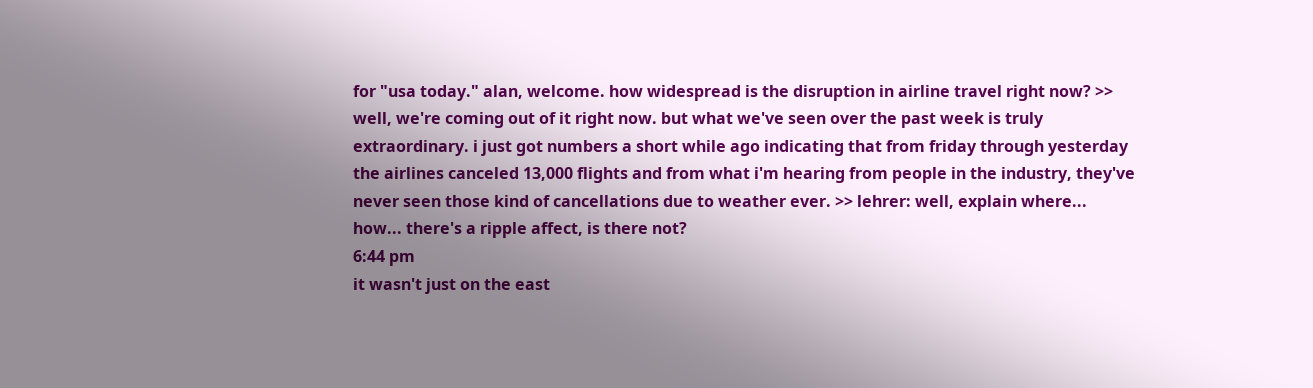for "usa today." alan, welcome. how widespread is the disruption in airline travel right now? >> well, we're coming out of it right now. but what we've seen over the past week is truly extraordinary. i just got numbers a short while ago indicating that from friday through yesterday the airlines canceled 13,000 flights and from what i'm hearing from people in the industry, they've never seen those kind of cancellations due to weather ever. >> lehrer: well, explain where... how... there's a ripple affect, is there not?
6:44 pm
it wasn't just on the east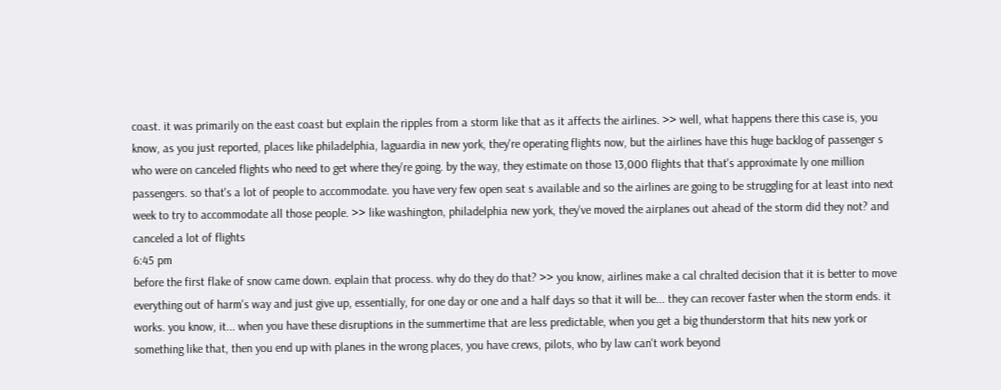coast. it was primarily on the east coast but explain the ripples from a storm like that as it affects the airlines. >> well, what happens there this case is, you know, as you just reported, places like philadelphia, laguardia in new york, they're operating flights now, but the airlines have this huge backlog of passenger s who were on canceled flights who need to get where they're going. by the way, they estimate on those 13,000 flights that that's approximate ly one million passengers. so that's a lot of people to accommodate. you have very few open seat s available and so the airlines are going to be struggling for at least into next week to try to accommodate all those people. >> like washington, philadelphia new york, they've moved the airplanes out ahead of the storm did they not? and canceled a lot of flights
6:45 pm
before the first flake of snow came down. explain that process. why do they do that? >> you know, airlines make a cal chralted decision that it is better to move everything out of harm's way and just give up, essentially, for one day or one and a half days so that it will be... they can recover faster when the storm ends. it works. you know, it... when you have these disruptions in the summertime that are less predictable, when you get a big thunderstorm that hits new york or something like that, then you end up with planes in the wrong places, you have crews, pilots, who by law can't work beyond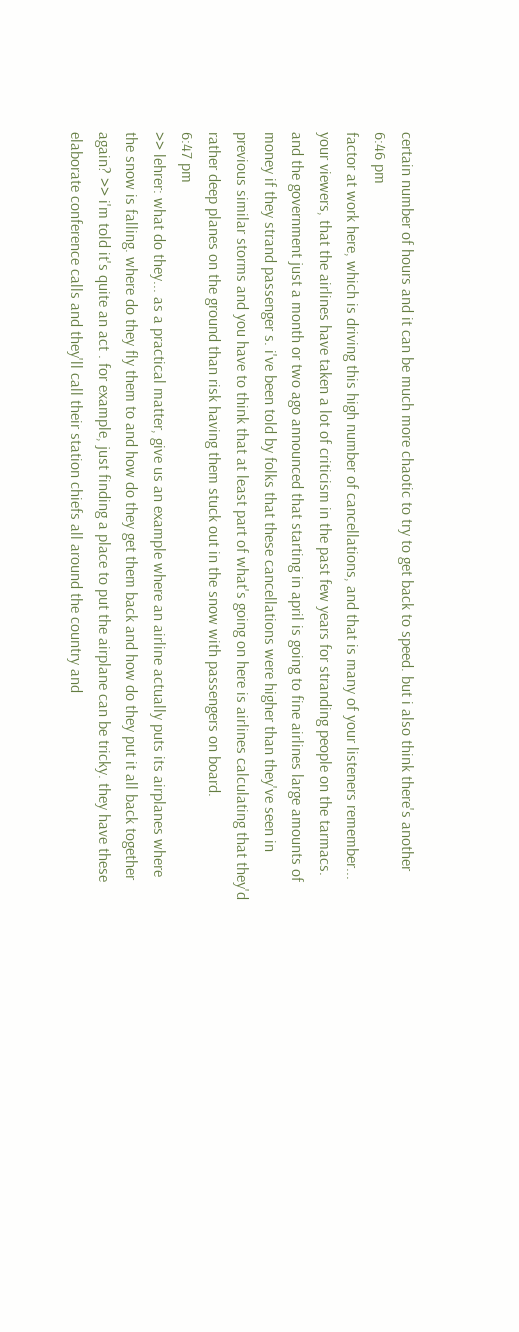certain number of hours and it can be much more chaotic to try to get back to speed. but i also think there's another
6:46 pm
factor at work here, which is driving this high number of cancellations, and that is many of your listeners remember... your viewers, that the airlines have taken a lot of criticism in the past few years for stranding people on the tarmacs. and the government just a month or two ago announced that starting in april is going to fine airlines large amounts of money if they strand passenger s. i've been told by folks that these cancellations were higher than they've seen in previous similar storms and you have to think that at least part of what's going on here is airlines calculating that they'd rather deep planes on the ground than risk having them stuck out in the snow with passengers on board.
6:47 pm
>> lehrer: what do they... as a practical matter, give us an example where an airline actually puts its airplanes where the snow is falling. where do they fly them to and how do they get them back and how do they put it all back together again? >> i'm told it's quite an act . for example, just finding a place to put the airplane can be tricky. they have these elaborate conference calls and they'll call their station chiefs all around the country and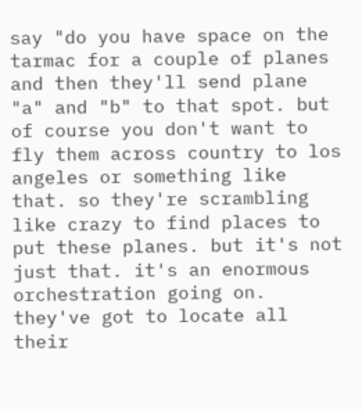say "do you have space on the tarmac for a couple of planes and then they'll send plane "a" and "b" to that spot. but of course you don't want to fly them across country to los angeles or something like that. so they're scrambling like crazy to find places to put these planes. but it's not just that. it's an enormous orchestration going on. they've got to locate all their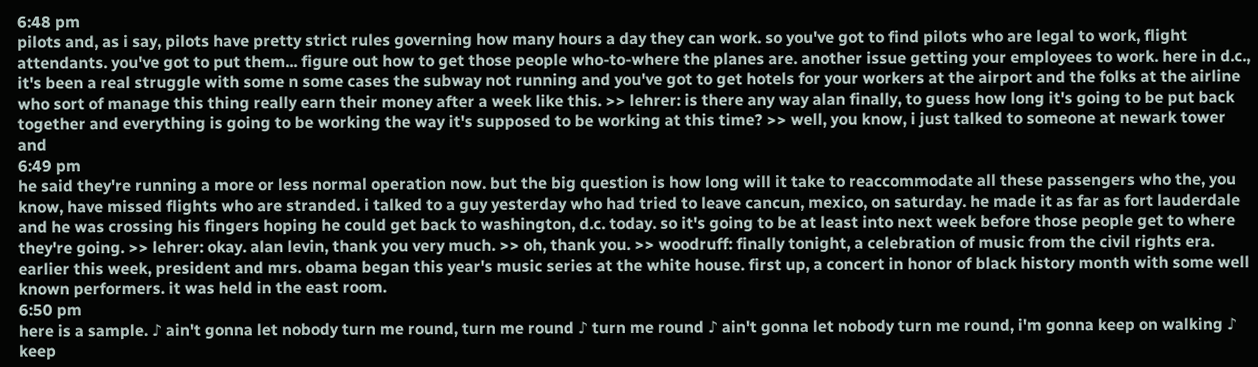6:48 pm
pilots and, as i say, pilots have pretty strict rules governing how many hours a day they can work. so you've got to find pilots who are legal to work, flight attendants. you've got to put them... figure out how to get those people who-to-where the planes are. another issue getting your employees to work. here in d.c., it's been a real struggle with some n some cases the subway not running and you've got to get hotels for your workers at the airport and the folks at the airline who sort of manage this thing really earn their money after a week like this. >> lehrer: is there any way alan finally, to guess how long it's going to be put back together and everything is going to be working the way it's supposed to be working at this time? >> well, you know, i just talked to someone at newark tower and
6:49 pm
he said they're running a more or less normal operation now. but the big question is how long will it take to reaccommodate all these passengers who the, you know, have missed flights who are stranded. i talked to a guy yesterday who had tried to leave cancun, mexico, on saturday. he made it as far as fort lauderdale and he was crossing his fingers hoping he could get back to washington, d.c. today. so it's going to be at least into next week before those people get to where they're going. >> lehrer: okay. alan levin, thank you very much. >> oh, thank you. >> woodruff: finally tonight, a celebration of music from the civil rights era. earlier this week, president and mrs. obama began this year's music series at the white house. first up, a concert in honor of black history month with some well known performers. it was held in the east room.
6:50 pm
here is a sample. ♪ ain't gonna let nobody turn me round, turn me round ♪ turn me round ♪ ain't gonna let nobody turn me round, i'm gonna keep on walking ♪ keep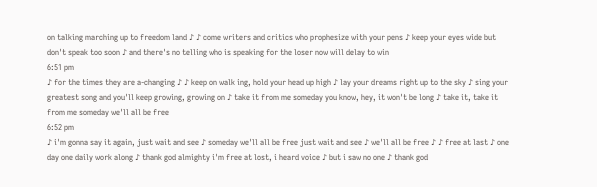on talking marching up to freedom land ♪ ♪ come writers and critics who prophesize with your pens ♪ keep your eyes wide but don't speak too soon ♪ and there's no telling who is speaking for the loser now will delay to win
6:51 pm
♪ for the times they are a-changing ♪ ♪ keep on walk ing, hold your head up high ♪ lay your dreams right up to the sky ♪ sing your greatest song and you'll keep growing, growing on ♪ take it from me someday you know, hey, it won't be long ♪ take it, take it from me someday we'll all be free
6:52 pm
♪ i'm gonna say it again, just wait and see ♪ someday we'll all be free just wait and see ♪ we'll all be free ♪ ♪ free at last ♪ one day one daily work along ♪ thank god almighty i'm free at lost, i heard voice ♪ but i saw no one ♪ thank god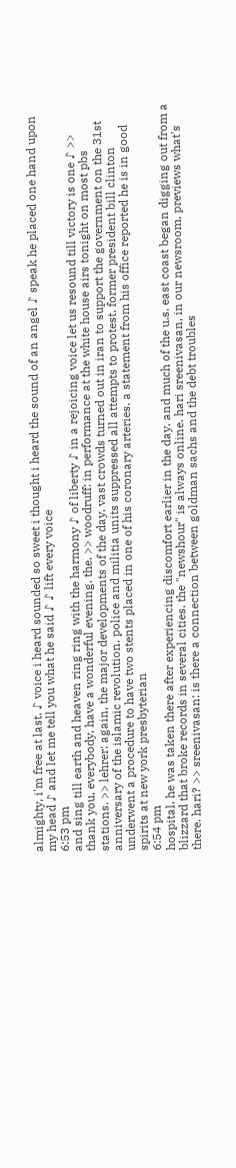almighty, i'm free at last. ♪ voice i heard sounded so sweet i thought i heard the sound of an angel ♪ speak he placed one hand upon my head ♪ and let me tell you what he said ♪ ♪ lift every voice
6:53 pm
and sing till earth and heaven ring ring with the harmony ♪ of liberty ♪ in a rejoicing voice let us resound till victory is one ♪ >> thank you, everybody, have a wonderful evening. the. >> woodruff: in performance at the white house airs tonight on most pbs stations. >> lehrer: again, the major developments of the day. vast crowds turned out in iran to support the government on the 31st anniversary of the islamic revolution. police and militia units suppressed all attempts to protest. former president bill clinton underwent a procedure to have two stents placed in one of his coronary arteries. a statement from his office reported he is in good spirits at new york presbyterian
6:54 pm
hospital. he was taken there after experiencing discomfort earlier in the day. and much of the u.s. east coast began digging out from a blizzard that broke records in several cities. the "newshour" is always online. hari sreenivasan, in our newsroom, previews what's there. hari? >> sreenivasan: is there a connection between goldman sachs and the debt troubles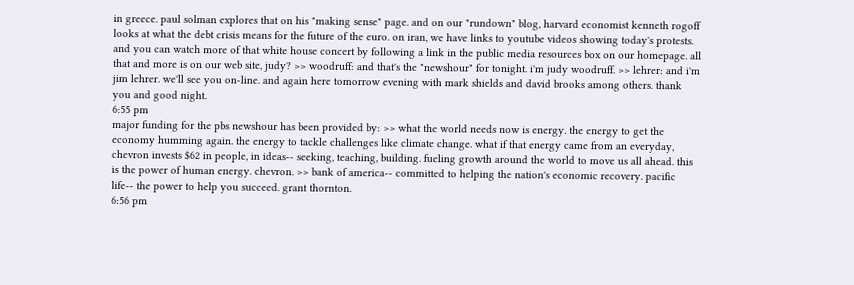in greece. paul solman explores that on his "making sense" page. and on our "rundown" blog, harvard economist kenneth rogoff looks at what the debt crisis means for the future of the euro. on iran, we have links to youtube videos showing today's protests. and you can watch more of that white house concert by following a link in the public media resources box on our homepage. all that and more is on our web site, judy? >> woodruff: and that's the "newshour" for tonight. i'm judy woodruff. >> lehrer: and i'm jim lehrer. we'll see you on-line. and again here tomorrow evening with mark shields and david brooks among others. thank you and good night.
6:55 pm
major funding for the pbs newshour has been provided by: >> what the world needs now is energy. the energy to get the economy humming again. the energy to tackle challenges like climate change. what if that energy came from an everyday, chevron invests $62 in people, in ideas-- seeking, teaching, building. fueling growth around the world to move us all ahead. this is the power of human energy. chevron. >> bank of america-- committed to helping the nation's economic recovery. pacific life-- the power to help you succeed. grant thornton.
6:56 pm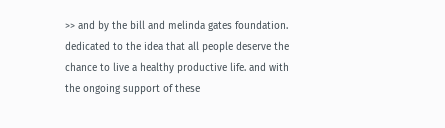>> and by the bill and melinda gates foundation. dedicated to the idea that all people deserve the chance to live a healthy productive life. and with the ongoing support of these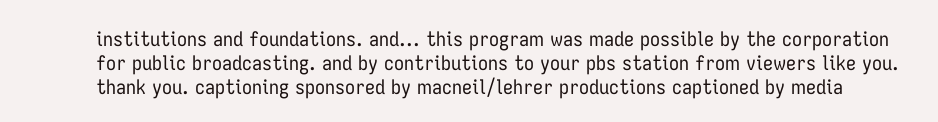institutions and foundations. and... this program was made possible by the corporation for public broadcasting. and by contributions to your pbs station from viewers like you. thank you. captioning sponsored by macneil/lehrer productions captioned by media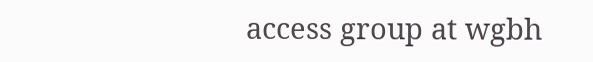access group at wgbh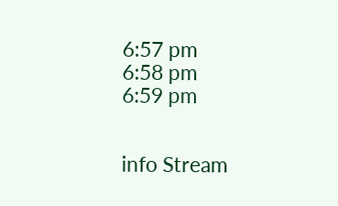6:57 pm
6:58 pm
6:59 pm


info Stream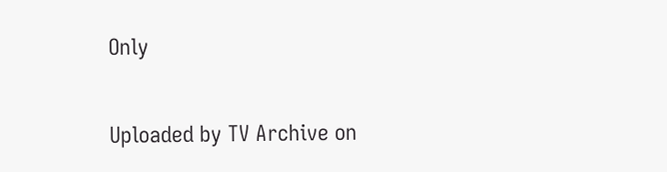Only

Uploaded by TV Archive on